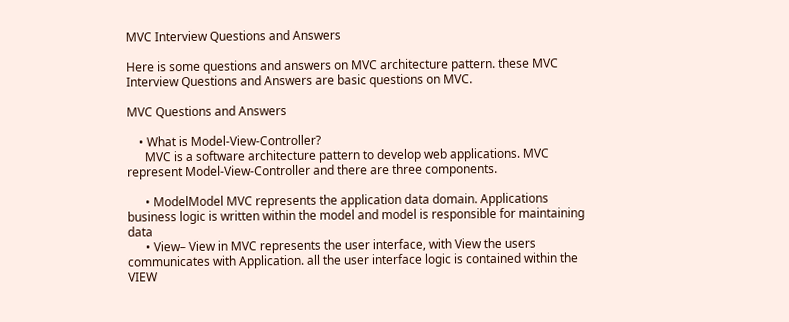MVC Interview Questions and Answers

Here is some questions and answers on MVC architecture pattern. these MVC Interview Questions and Answers are basic questions on MVC.

MVC Questions and Answers

    • What is Model-View-Controller?
      MVC is a software architecture pattern to develop web applications. MVC represent Model-View-Controller and there are three components.

      • ModelModel MVC represents the application data domain. Applications business logic is written within the model and model is responsible for maintaining data
      • View– View in MVC represents the user interface, with View the users communicates with Application. all the user interface logic is contained within the VIEW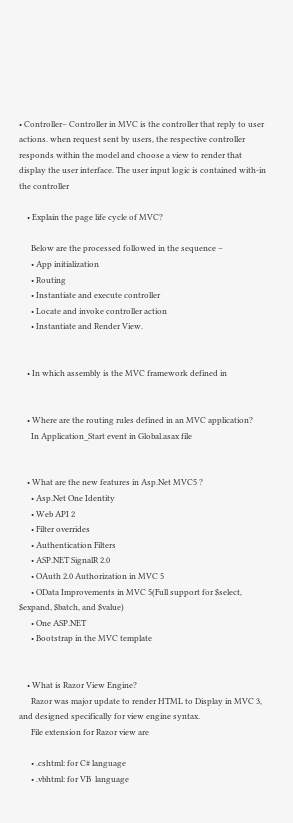• Controller– Controller in MVC is the controller that reply to user actions. when request sent by users, the respective controller responds within the model and choose a view to render that display the user interface. The user input logic is contained with-in the controller

    • Explain the page life cycle of MVC?

      Below are the processed followed in the sequence –
      • App initialization
      • Routing
      • Instantiate and execute controller
      • Locate and invoke controller action
      • Instantiate and Render View.


    • In which assembly is the MVC framework defined in


    • Where are the routing rules defined in an MVC application?
      In Application_Start event in Global.asax file


    • What are the new features in Asp.Net MVC5 ?
      • Asp.Net One Identity
      • Web API 2
      • Filter overrides
      • Authentication Filters
      • ASP.NET SignalR 2.0
      • OAuth 2.0 Authorization in MVC 5
      • OData Improvements in MVC 5(Full support for $select, $expand, $batch, and $value)
      • One ASP.NET
      • Bootstrap in the MVC template


    • What is Razor View Engine?
      Razor was major update to render HTML to Display in MVC 3, and designed specifically for view engine syntax.
      File extension for Razor view are

      • .cshtml: for C# language
      • .vbhtml: for VB  language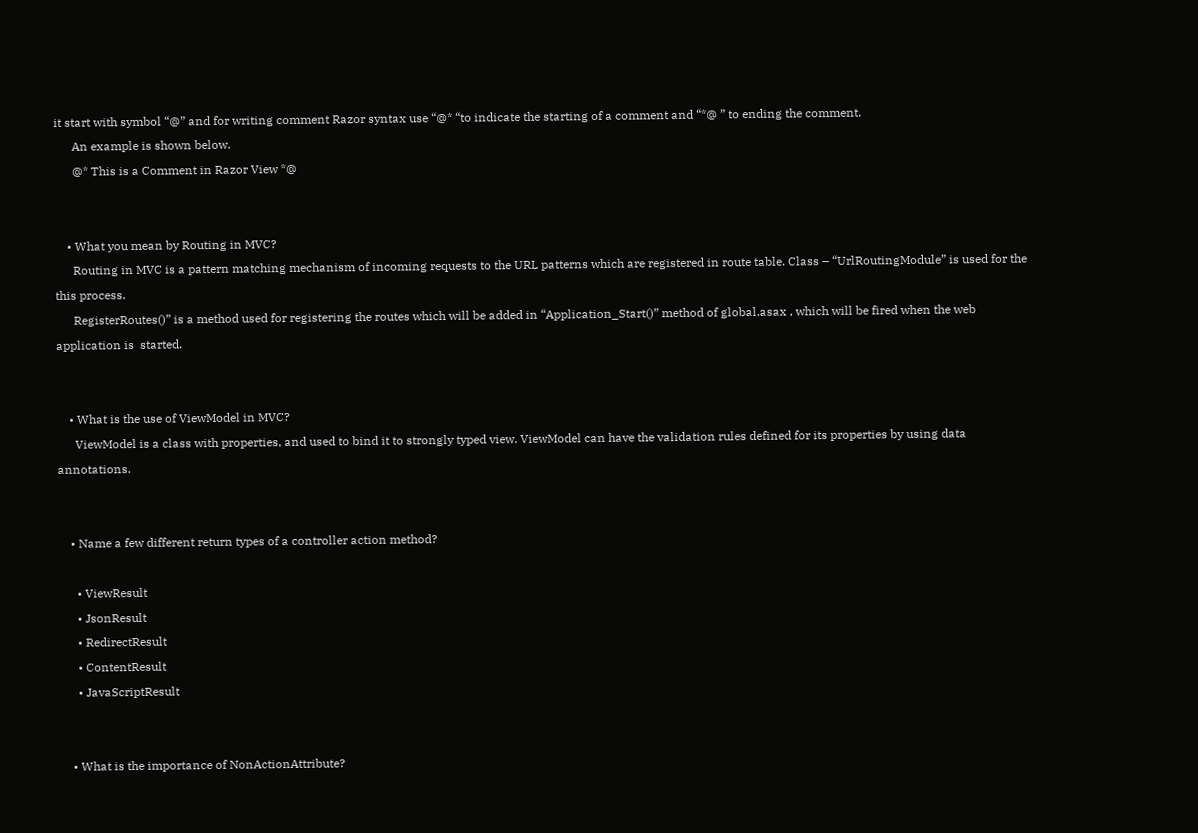it start with symbol “@” and for writing comment Razor syntax use “@* “to indicate the starting of a comment and “*@ ” to ending the comment.
      An example is shown below.
      @* This is a Comment in Razor View *@


    • What you mean by Routing in MVC?
      Routing in MVC is a pattern matching mechanism of incoming requests to the URL patterns which are registered in route table. Class – “UrlRoutingModule” is used for the this process.
      RegisterRoutes()” is a method used for registering the routes which will be added in “Application_Start()” method of global.asax , which will be fired when the web application is  started.


    • What is the use of ViewModel in MVC?
      ViewModel is a class with properties, and used to bind it to strongly typed view. ViewModel can have the validation rules defined for its properties by using data annotations.


    • Name a few different return types of a controller action method?

      • ViewResult
      • JsonResult
      • RedirectResult
      • ContentResult
      • JavaScriptResult


    • What is the importance of NonActionAttribute?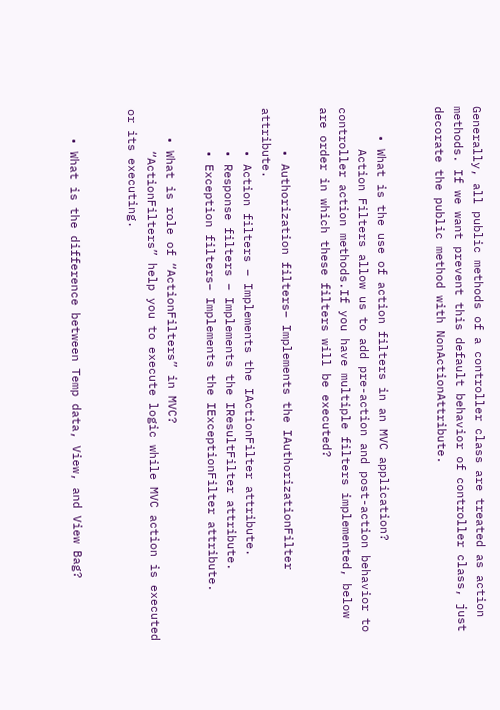Generally, all public methods of a controller class are treated as action methods. If we want prevent this default behavior of controller class, just decorate the public method with NonActionAttribute.


    • What is the use of action filters in an MVC application?
      Action Filters allow us to add pre-action and post-action behavior to controller action methods.If you have multiple filters implemented, below are order in which these filters will be executed?

      • Authorization filters– Implements the IAuthorizationFilter attribute.
      • Action filters – Implements the IActionFilter attribute.
      • Response filters – Implements the IResultFilter attribute.
      • Exception filters– Implements the IExceptionFilter attribute.

    • What is role of “ActionFilters” in MVC?
      “ActionFilters” help you to execute logic while MVC action is executed or its executing.


    • What is the difference between Temp data, View, and View Bag?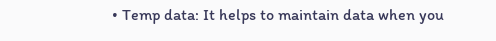• Temp data: It helps to maintain data when you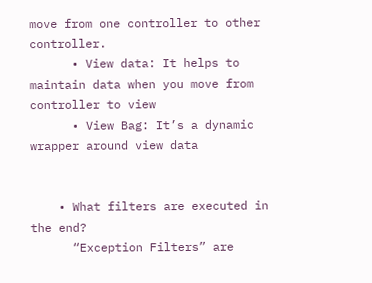move from one controller to other controller.
      • View data: It helps to maintain data when you move from controller to view
      • View Bag: It’s a dynamic wrapper around view data


    • What filters are executed in the end?
      “Exception Filters” are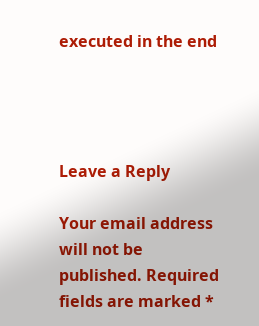executed in the end




Leave a Reply

Your email address will not be published. Required fields are marked *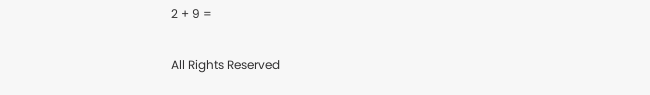2 + 9 =

All Rights Reserved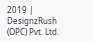2019 | DesignzRush (OPC) Pvt. Ltd.